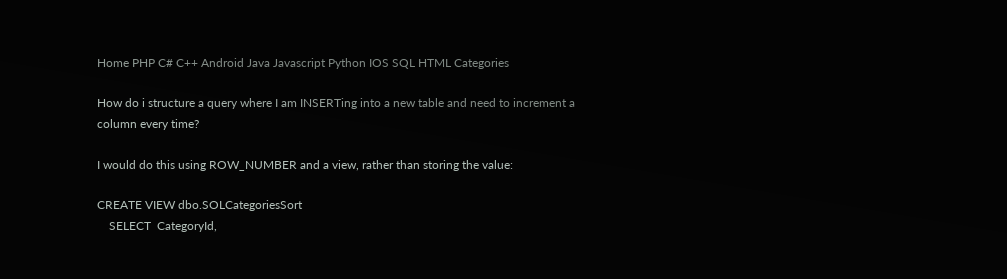Home PHP C# C++ Android Java Javascript Python IOS SQL HTML Categories

How do i structure a query where I am INSERTing into a new table and need to increment a column every time?

I would do this using ROW_NUMBER and a view, rather than storing the value:

CREATE VIEW dbo.SOLCategoriesSort
    SELECT  CategoryId,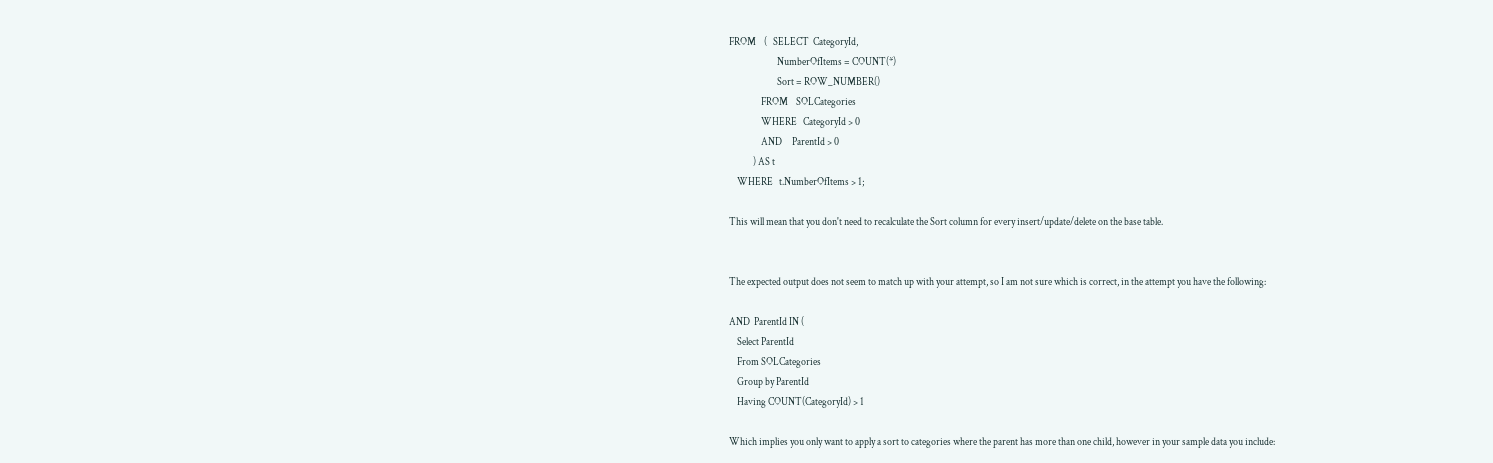FROM    (   SELECT  CategoryId,
                        NumberOfItems = COUNT(*)
                        Sort = ROW_NUMBER()
                FROM    SOLCategories
                WHERE   CategoryId > 0
                AND     ParentId > 0
            ) AS t
    WHERE   t.NumberOfItems > 1;

This will mean that you don't need to recalculate the Sort column for every insert/update/delete on the base table.


The expected output does not seem to match up with your attempt, so I am not sure which is correct, in the attempt you have the following:

AND  ParentId IN (
    Select ParentId
    From SOLCategories
    Group by ParentId
    Having COUNT(CategoryId) > 1

Which implies you only want to apply a sort to categories where the parent has more than one child, however in your sample data you include: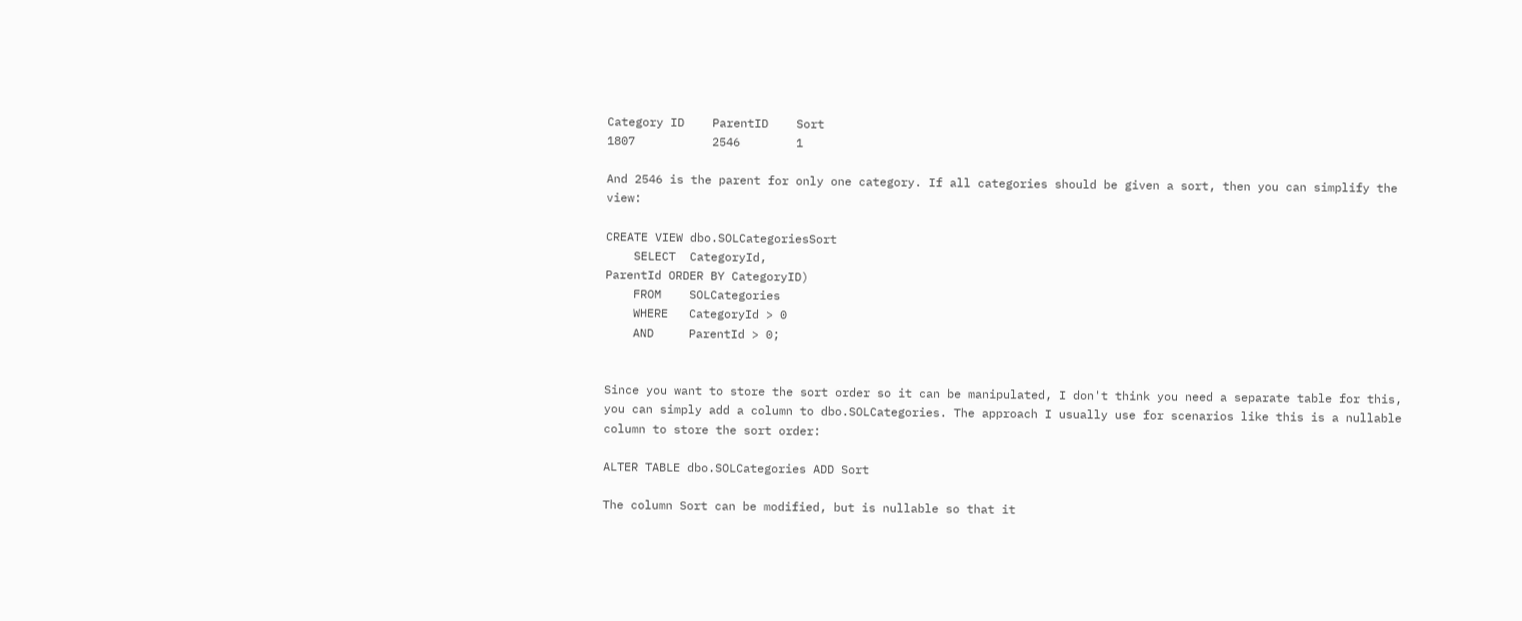Category ID    ParentID    Sort
1807           2546        1

And 2546 is the parent for only one category. If all categories should be given a sort, then you can simplify the view:

CREATE VIEW dbo.SOLCategoriesSort
    SELECT  CategoryId,
ParentId ORDER BY CategoryID)
    FROM    SOLCategories
    WHERE   CategoryId > 0
    AND     ParentId > 0;


Since you want to store the sort order so it can be manipulated, I don't think you need a separate table for this, you can simply add a column to dbo.SOLCategories. The approach I usually use for scenarios like this is a nullable column to store the sort order:

ALTER TABLE dbo.SOLCategories ADD Sort

The column Sort can be modified, but is nullable so that it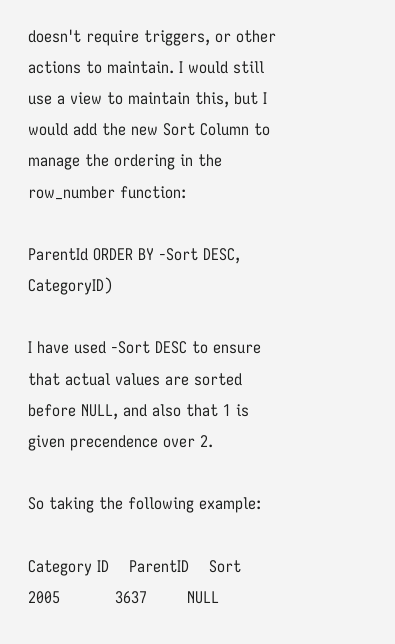doesn't require triggers, or other actions to maintain. I would still use a view to maintain this, but I would add the new Sort Column to manage the ordering in the row_number function:

ParentId ORDER BY -Sort DESC, CategoryID)

I have used -Sort DESC to ensure that actual values are sorted before NULL, and also that 1 is given precendence over 2.

So taking the following example:

Category ID    ParentID    Sort
2005           3637        NULL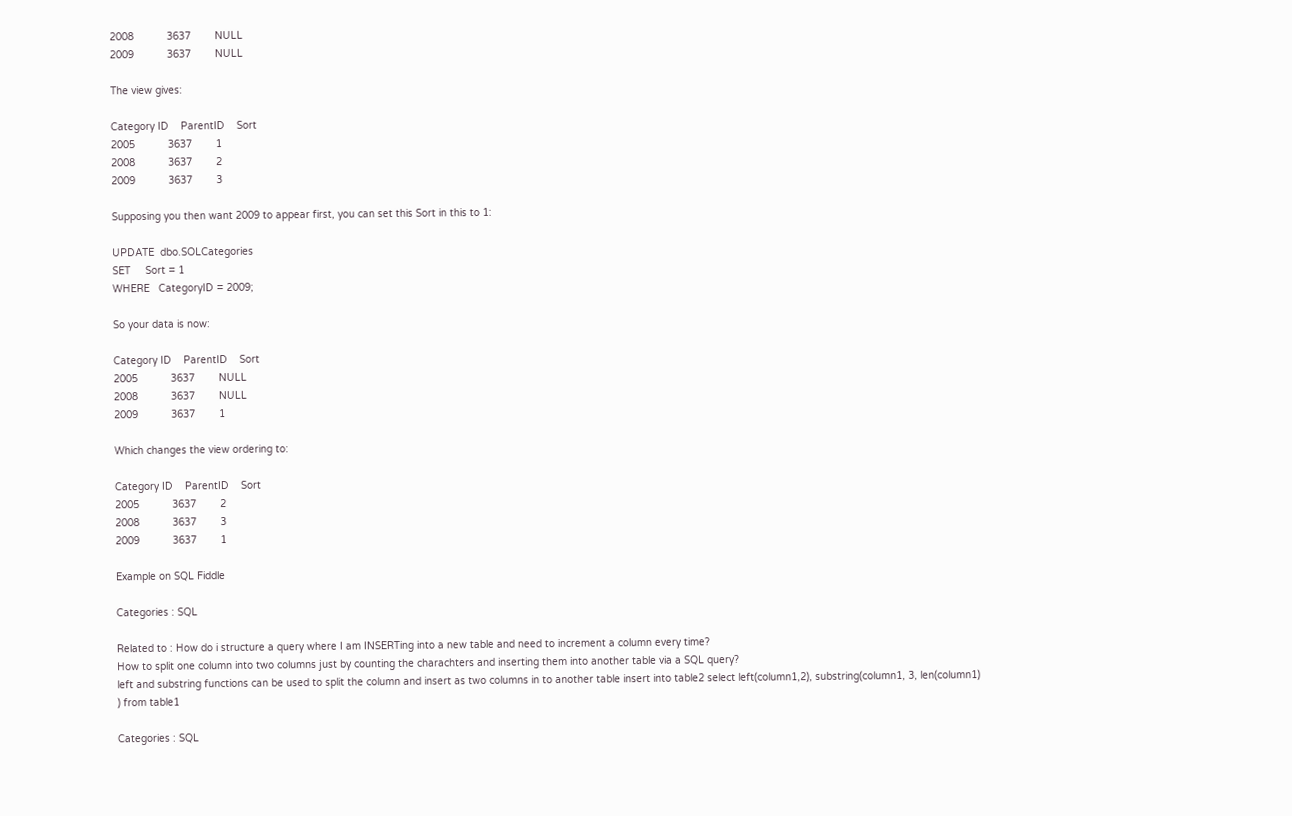2008           3637        NULL
2009           3637        NULL

The view gives:

Category ID    ParentID    Sort
2005           3637        1
2008           3637        2
2009           3637        3

Supposing you then want 2009 to appear first, you can set this Sort in this to 1:

UPDATE  dbo.SOLCategories
SET     Sort = 1
WHERE   CategoryID = 2009;

So your data is now:

Category ID    ParentID    Sort
2005           3637        NULL
2008           3637        NULL
2009           3637        1

Which changes the view ordering to:

Category ID    ParentID    Sort
2005           3637        2
2008           3637        3
2009           3637        1

Example on SQL Fiddle

Categories : SQL

Related to : How do i structure a query where I am INSERTing into a new table and need to increment a column every time?
How to split one column into two columns just by counting the charachters and inserting them into another table via a SQL query?
left and substring functions can be used to split the column and insert as two columns in to another table insert into table2 select left(column1,2), substring(column1, 3, len(column1) ) from table1

Categories : SQL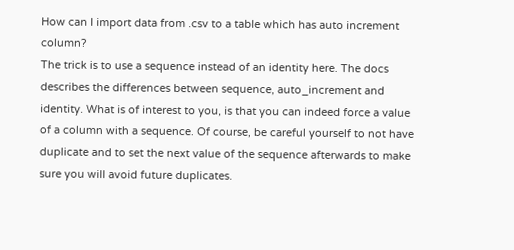How can I import data from .csv to a table which has auto increment column?
The trick is to use a sequence instead of an identity here. The docs describes the differences between sequence, auto_increment and identity. What is of interest to you, is that you can indeed force a value of a column with a sequence. Of course, be careful yourself to not have duplicate and to set the next value of the sequence afterwards to make sure you will avoid future duplicates.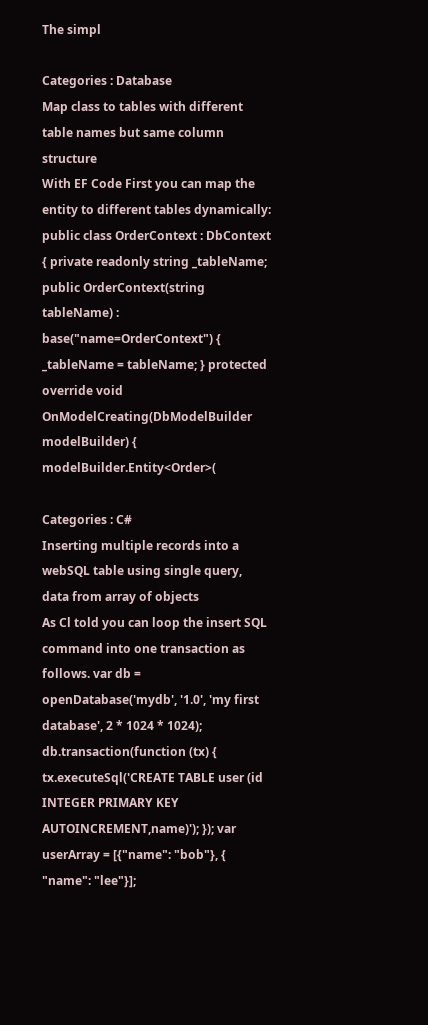The simpl

Categories : Database
Map class to tables with different table names but same column structure
With EF Code First you can map the entity to different tables dynamically: public class OrderContext : DbContext { private readonly string _tableName; public OrderContext(string tableName) : base("name=OrderContext") { _tableName = tableName; } protected override void OnModelCreating(DbModelBuilder modelBuilder) { modelBuilder.Entity<Order>(

Categories : C#
Inserting multiple records into a webSQL table using single query, data from array of objects
As Cl told you can loop the insert SQL command into one transaction as follows. var db = openDatabase('mydb', '1.0', 'my first database', 2 * 1024 * 1024); db.transaction(function (tx) { tx.executeSql('CREATE TABLE user (id INTEGER PRIMARY KEY AUTOINCREMENT,name)'); }); var userArray = [{"name": "bob"}, { "name": "lee"}];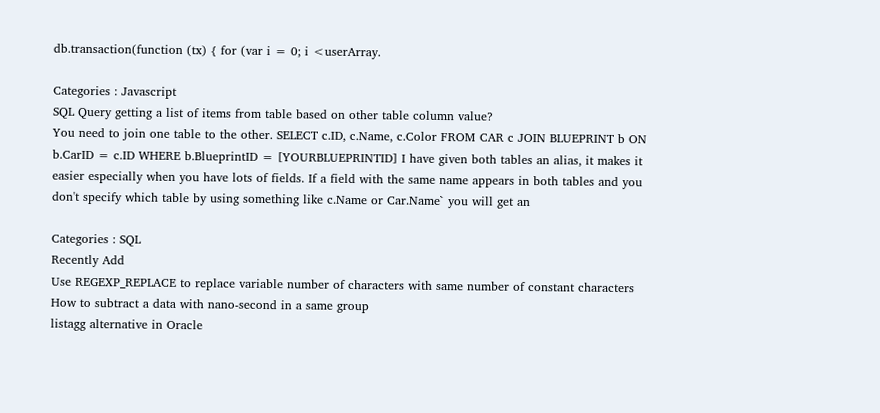db.transaction(function (tx) { for (var i = 0; i <userArray.

Categories : Javascript
SQL Query getting a list of items from table based on other table column value?
You need to join one table to the other. SELECT c.ID, c.Name, c.Color FROM CAR c JOIN BLUEPRINT b ON b.CarID = c.ID WHERE b.BlueprintID = [YOURBLUEPRINTID] I have given both tables an alias, it makes it easier especially when you have lots of fields. If a field with the same name appears in both tables and you don't specify which table by using something like c.Name or Car.Name` you will get an

Categories : SQL
Recently Add
Use REGEXP_REPLACE to replace variable number of characters with same number of constant characters
How to subtract a data with nano-second in a same group
listagg alternative in Oracle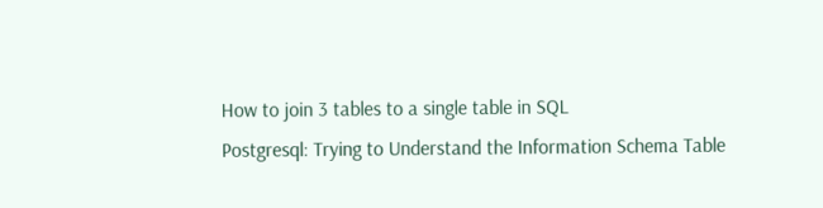How to join 3 tables to a single table in SQL
Postgresql: Trying to Understand the Information Schema Table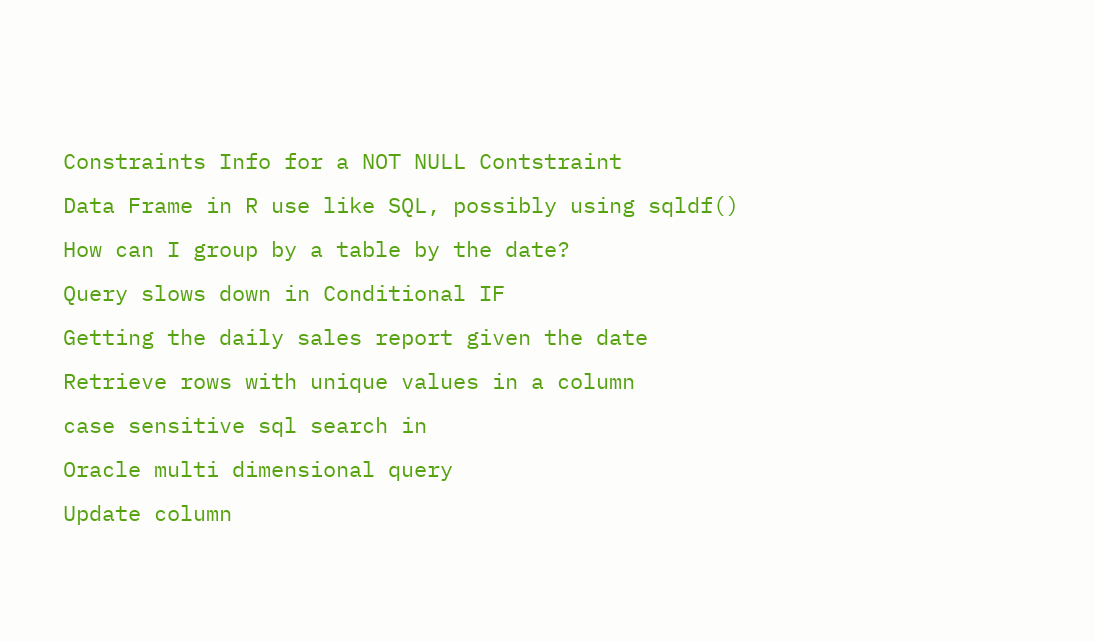Constraints Info for a NOT NULL Contstraint
Data Frame in R use like SQL, possibly using sqldf()
How can I group by a table by the date?
Query slows down in Conditional IF
Getting the daily sales report given the date
Retrieve rows with unique values in a column
case sensitive sql search in
Oracle multi dimensional query
Update column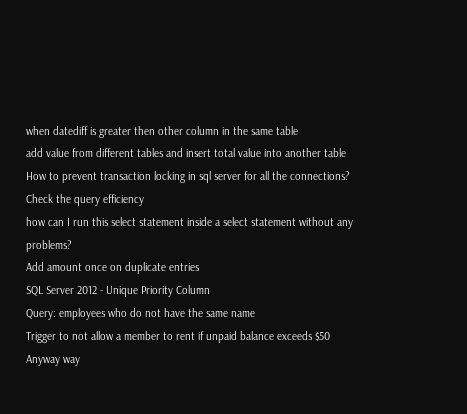when datediff is greater then other column in the same table
add value from different tables and insert total value into another table
How to prevent transaction locking in sql server for all the connections?
Check the query efficiency
how can I run this select statement inside a select statement without any problems?
Add amount once on duplicate entries
SQL Server 2012 - Unique Priority Column
Query: employees who do not have the same name
Trigger to not allow a member to rent if unpaid balance exceeds $50
Anyway way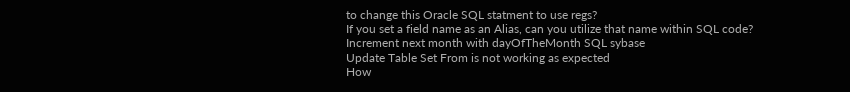to change this Oracle SQL statment to use regs?
If you set a field name as an Alias, can you utilize that name within SQL code?
Increment next month with dayOfTheMonth SQL sybase
Update Table Set From is not working as expected
How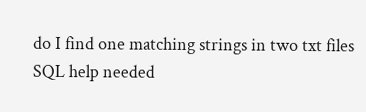do I find one matching strings in two txt files
SQL help needed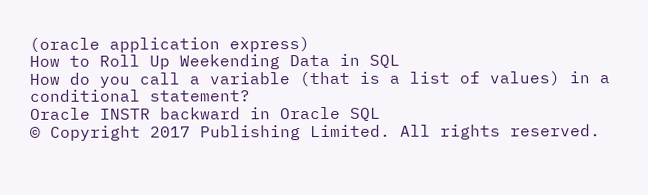(oracle application express)
How to Roll Up Weekending Data in SQL
How do you call a variable (that is a list of values) in a conditional statement?
Oracle INSTR backward in Oracle SQL
© Copyright 2017 Publishing Limited. All rights reserved.